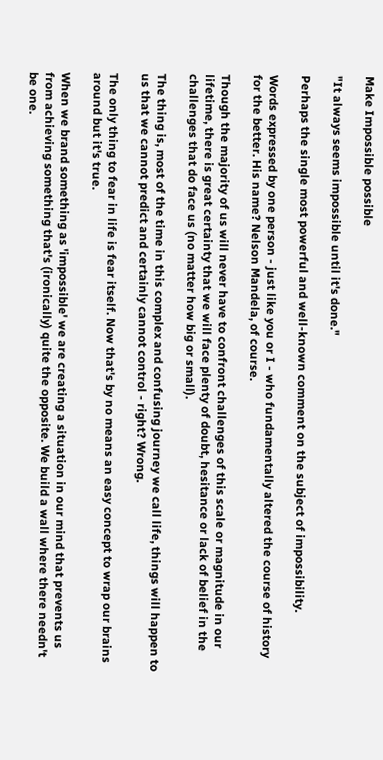Make Impossible possible

"It always seems impossible until it's done."

Perhaps the single most powerful and well-known comment on the subject of impossibility.

Words expressed by one person - just like you or I - who fundamentally altered the course of history for the better. His name? Nelson Mandela, of course.

Though the majority of us will never have to confront challenges of this scale or magnitude in our lifetime, there is great certainty that we will face plenty of doubt, hesitance or lack of belief in the challenges that do face us (no matter how big or small).

The thing is, most of the time in this complex and confusing journey we call life, things will happen to us that we cannot predict and certainly cannot control - right? Wrong.

The only thing to fear in life is fear itself. Now that's by no means an easy concept to wrap our brains around but it's true.

When we brand something as 'impossible' we are creating a situation in our mind that prevents us from achieving something that's (ironically) quite the opposite. We build a wall where there needn't be one.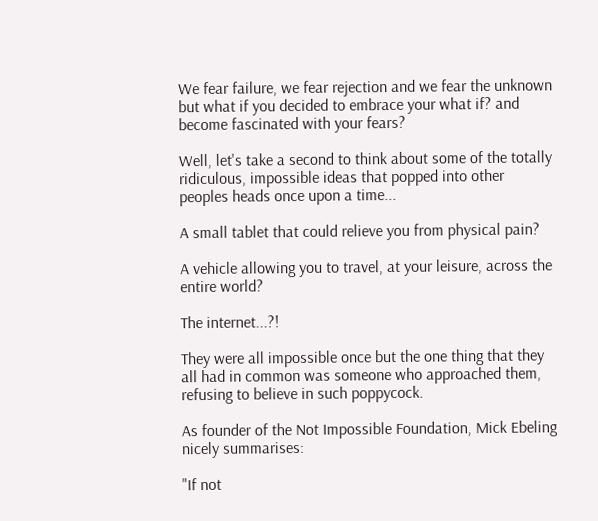We fear failure, we fear rejection and we fear the unknown but what if you decided to embrace your what if? and become fascinated with your fears?

Well, let's take a second to think about some of the totally ridiculous, impossible ideas that popped into other peoples heads once upon a time...

A small tablet that could relieve you from physical pain?

A vehicle allowing you to travel, at your leisure, across the entire world?

The internet...?!

They were all impossible once but the one thing that they all had in common was someone who approached them, refusing to believe in such poppycock.

As founder of the Not Impossible Foundation, Mick Ebeling nicely summarises:

"If not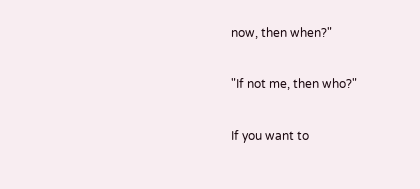now, then when?"

"If not me, then who?"

If you want to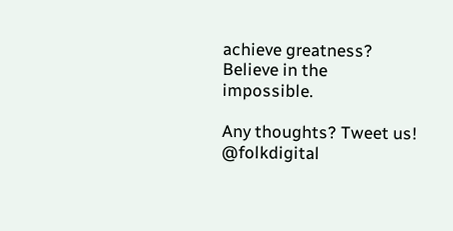achieve greatness? Believe in the impossible.

Any thoughts? Tweet us! @folkdigital